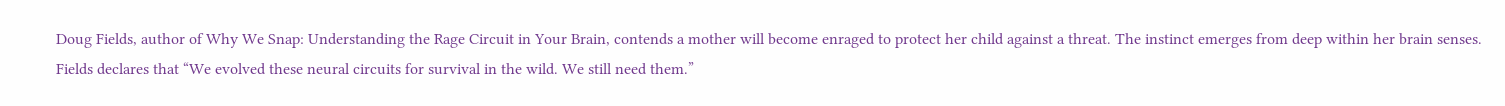Doug Fields, author of Why We Snap: Understanding the Rage Circuit in Your Brain, contends a mother will become enraged to protect her child against a threat. The instinct emerges from deep within her brain senses. Fields declares that “We evolved these neural circuits for survival in the wild. We still need them.”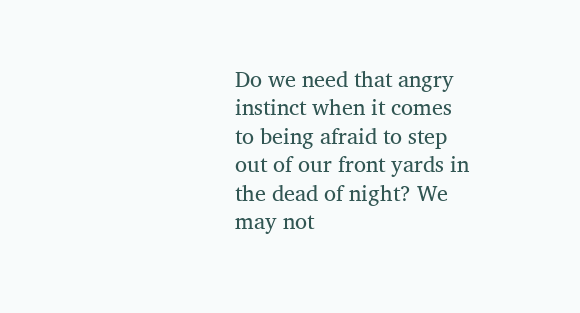Do we need that angry instinct when it comes to being afraid to step out of our front yards in the dead of night? We may not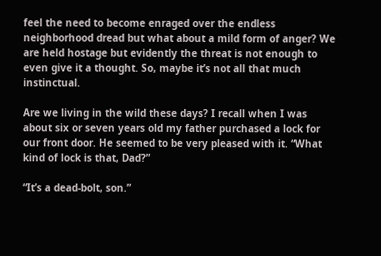feel the need to become enraged over the endless neighborhood dread but what about a mild form of anger? We are held hostage but evidently the threat is not enough to even give it a thought. So, maybe it’s not all that much instinctual.

Are we living in the wild these days? I recall when I was about six or seven years old my father purchased a lock for our front door. He seemed to be very pleased with it. “What kind of lock is that, Dad?”

“It’s a dead-bolt, son.”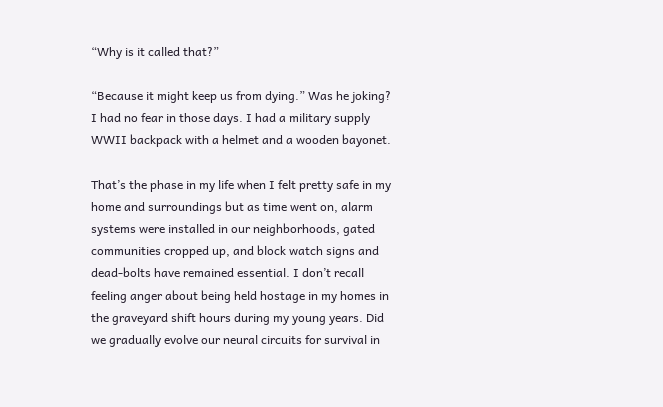“Why is it called that?”

“Because it might keep us from dying.” Was he joking? I had no fear in those days. I had a military supply WWII backpack with a helmet and a wooden bayonet.

That’s the phase in my life when I felt pretty safe in my home and surroundings but as time went on, alarm systems were installed in our neighborhoods, gated communities cropped up, and block watch signs and dead-bolts have remained essential. I don’t recall feeling anger about being held hostage in my homes in the graveyard shift hours during my young years. Did we gradually evolve our neural circuits for survival in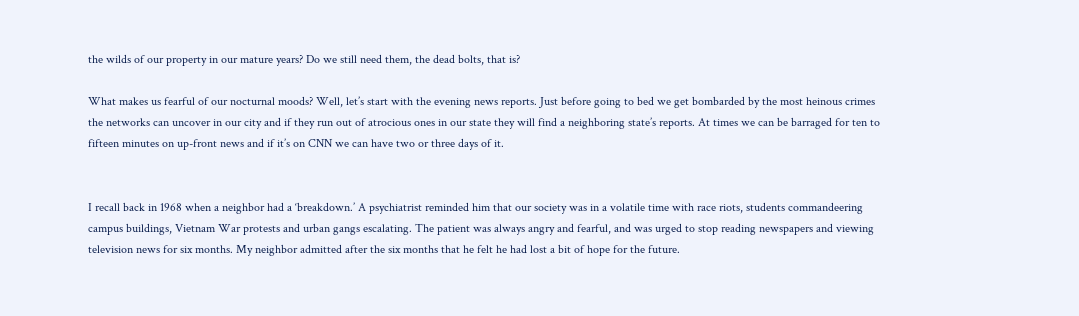the wilds of our property in our mature years? Do we still need them, the dead bolts, that is?

What makes us fearful of our nocturnal moods? Well, let’s start with the evening news reports. Just before going to bed we get bombarded by the most heinous crimes the networks can uncover in our city and if they run out of atrocious ones in our state they will find a neighboring state’s reports. At times we can be barraged for ten to fifteen minutes on up-front news and if it’s on CNN we can have two or three days of it.


I recall back in 1968 when a neighbor had a ‘breakdown.’ A psychiatrist reminded him that our society was in a volatile time with race riots, students commandeering campus buildings, Vietnam War protests and urban gangs escalating. The patient was always angry and fearful, and was urged to stop reading newspapers and viewing television news for six months. My neighbor admitted after the six months that he felt he had lost a bit of hope for the future.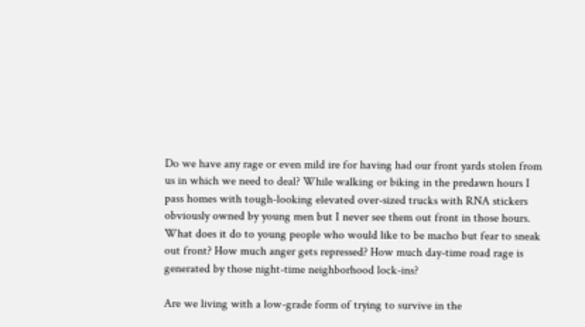Do we have any rage or even mild ire for having had our front yards stolen from us in which we need to deal? While walking or biking in the predawn hours I pass homes with tough-looking elevated over-sized trucks with RNA stickers obviously owned by young men but I never see them out front in those hours. What does it do to young people who would like to be macho but fear to sneak out front? How much anger gets repressed? How much day-time road rage is generated by those night-time neighborhood lock-ins?

Are we living with a low-grade form of trying to survive in the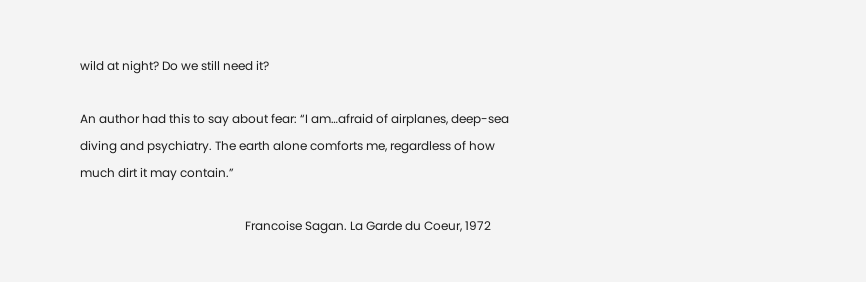wild at night? Do we still need it?

An author had this to say about fear: “I am…afraid of airplanes, deep-sea diving and psychiatry. The earth alone comforts me, regardless of how much dirt it may contain.”

                                                       Francoise Sagan. La Garde du Coeur, 1972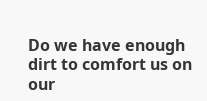Do we have enough dirt to comfort us on our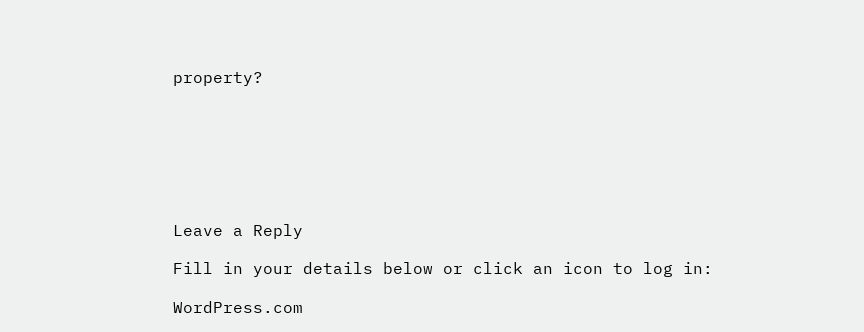property?







Leave a Reply

Fill in your details below or click an icon to log in:

WordPress.com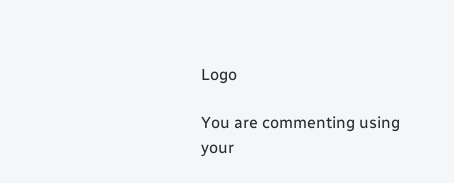Logo

You are commenting using your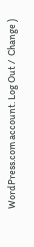WordPress.com account. Log Out /  Change )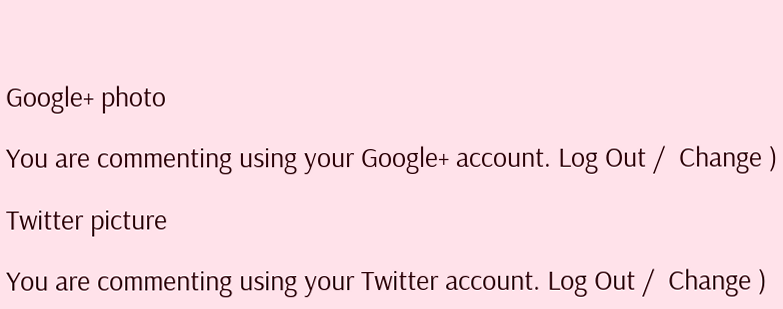Google+ photo

You are commenting using your Google+ account. Log Out /  Change )

Twitter picture

You are commenting using your Twitter account. Log Out /  Change )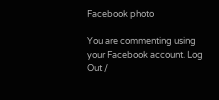Facebook photo

You are commenting using your Facebook account. Log Out /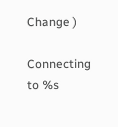Change )

Connecting to %s